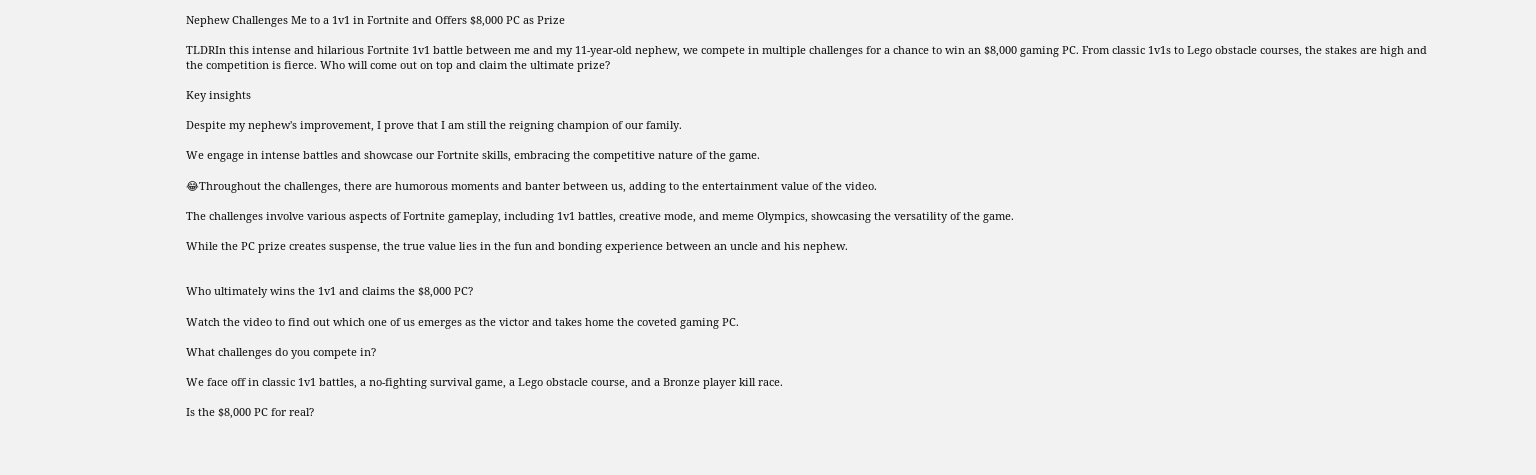Nephew Challenges Me to a 1v1 in Fortnite and Offers $8,000 PC as Prize

TLDRIn this intense and hilarious Fortnite 1v1 battle between me and my 11-year-old nephew, we compete in multiple challenges for a chance to win an $8,000 gaming PC. From classic 1v1s to Lego obstacle courses, the stakes are high and the competition is fierce. Who will come out on top and claim the ultimate prize?

Key insights

Despite my nephew's improvement, I prove that I am still the reigning champion of our family.

We engage in intense battles and showcase our Fortnite skills, embracing the competitive nature of the game.

😂Throughout the challenges, there are humorous moments and banter between us, adding to the entertainment value of the video.

The challenges involve various aspects of Fortnite gameplay, including 1v1 battles, creative mode, and meme Olympics, showcasing the versatility of the game.

While the PC prize creates suspense, the true value lies in the fun and bonding experience between an uncle and his nephew.


Who ultimately wins the 1v1 and claims the $8,000 PC?

Watch the video to find out which one of us emerges as the victor and takes home the coveted gaming PC.

What challenges do you compete in?

We face off in classic 1v1 battles, a no-fighting survival game, a Lego obstacle course, and a Bronze player kill race.

Is the $8,000 PC for real?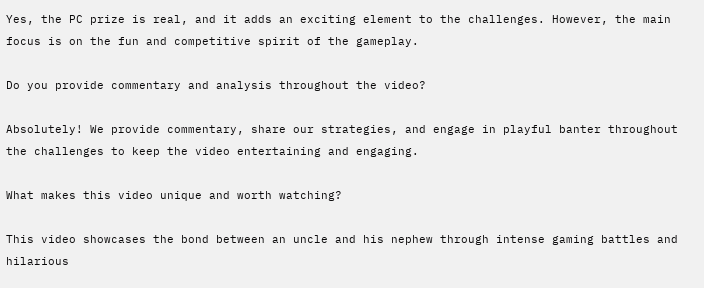Yes, the PC prize is real, and it adds an exciting element to the challenges. However, the main focus is on the fun and competitive spirit of the gameplay.

Do you provide commentary and analysis throughout the video?

Absolutely! We provide commentary, share our strategies, and engage in playful banter throughout the challenges to keep the video entertaining and engaging.

What makes this video unique and worth watching?

This video showcases the bond between an uncle and his nephew through intense gaming battles and hilarious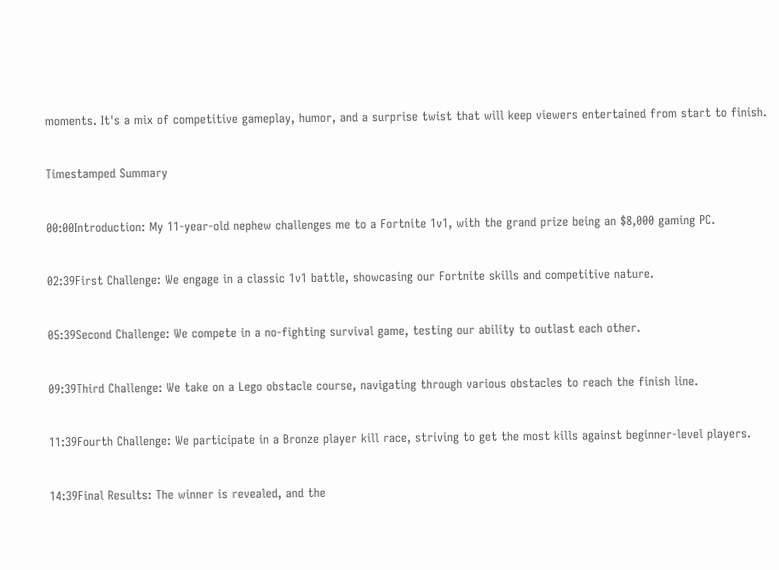moments. It's a mix of competitive gameplay, humor, and a surprise twist that will keep viewers entertained from start to finish.

Timestamped Summary

00:00Introduction: My 11-year-old nephew challenges me to a Fortnite 1v1, with the grand prize being an $8,000 gaming PC.

02:39First Challenge: We engage in a classic 1v1 battle, showcasing our Fortnite skills and competitive nature.

05:39Second Challenge: We compete in a no-fighting survival game, testing our ability to outlast each other.

09:39Third Challenge: We take on a Lego obstacle course, navigating through various obstacles to reach the finish line.

11:39Fourth Challenge: We participate in a Bronze player kill race, striving to get the most kills against beginner-level players.

14:39Final Results: The winner is revealed, and the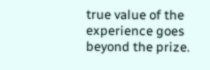true value of the experience goes beyond the prize.